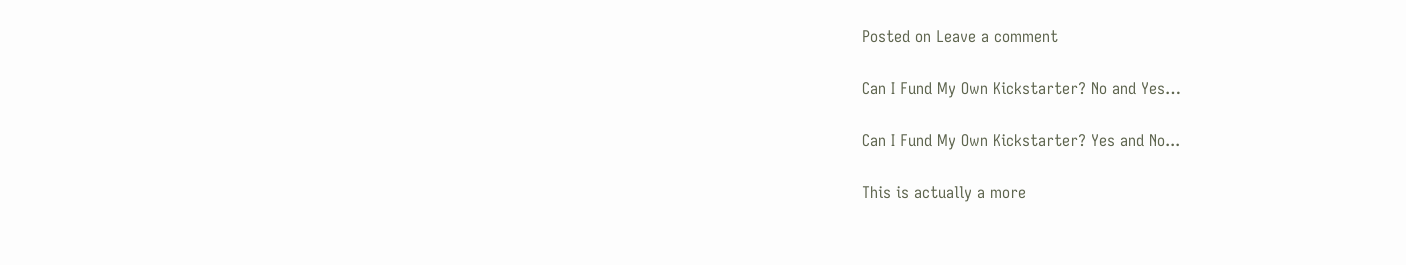Posted on Leave a comment

Can I Fund My Own Kickstarter? No and Yes…

Can I Fund My Own Kickstarter? Yes and No...

This is actually a more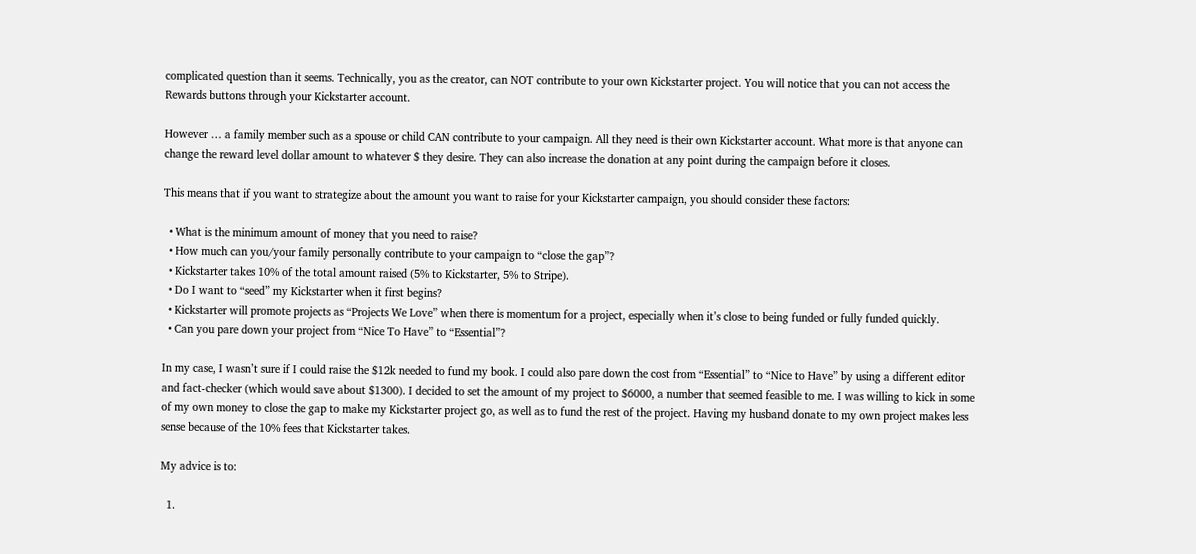complicated question than it seems. Technically, you as the creator, can NOT contribute to your own Kickstarter project. You will notice that you can not access the Rewards buttons through your Kickstarter account.

However … a family member such as a spouse or child CAN contribute to your campaign. All they need is their own Kickstarter account. What more is that anyone can change the reward level dollar amount to whatever $ they desire. They can also increase the donation at any point during the campaign before it closes.

This means that if you want to strategize about the amount you want to raise for your Kickstarter campaign, you should consider these factors:

  • What is the minimum amount of money that you need to raise?
  • How much can you/your family personally contribute to your campaign to “close the gap”?
  • Kickstarter takes 10% of the total amount raised (5% to Kickstarter, 5% to Stripe).
  • Do I want to “seed” my Kickstarter when it first begins?
  • Kickstarter will promote projects as “Projects We Love” when there is momentum for a project, especially when it’s close to being funded or fully funded quickly.
  • Can you pare down your project from “Nice To Have” to “Essential”?

In my case, I wasn’t sure if I could raise the $12k needed to fund my book. I could also pare down the cost from “Essential” to “Nice to Have” by using a different editor and fact-checker (which would save about $1300). I decided to set the amount of my project to $6000, a number that seemed feasible to me. I was willing to kick in some of my own money to close the gap to make my Kickstarter project go, as well as to fund the rest of the project. Having my husband donate to my own project makes less sense because of the 10% fees that Kickstarter takes.

My advice is to:

  1.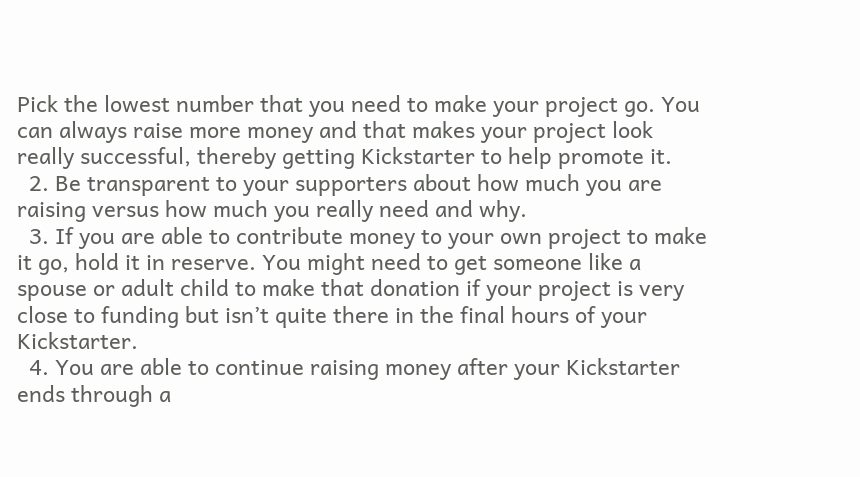Pick the lowest number that you need to make your project go. You can always raise more money and that makes your project look really successful, thereby getting Kickstarter to help promote it.
  2. Be transparent to your supporters about how much you are raising versus how much you really need and why.
  3. If you are able to contribute money to your own project to make it go, hold it in reserve. You might need to get someone like a spouse or adult child to make that donation if your project is very close to funding but isn’t quite there in the final hours of your Kickstarter.
  4. You are able to continue raising money after your Kickstarter ends through a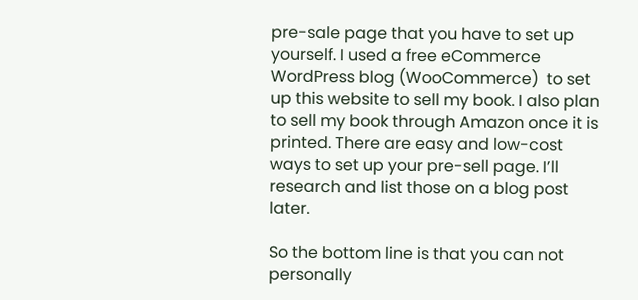pre-sale page that you have to set up yourself. I used a free eCommerce WordPress blog (WooCommerce)  to set up this website to sell my book. I also plan to sell my book through Amazon once it is printed. There are easy and low-cost ways to set up your pre-sell page. I’ll research and list those on a blog post later.

So the bottom line is that you can not personally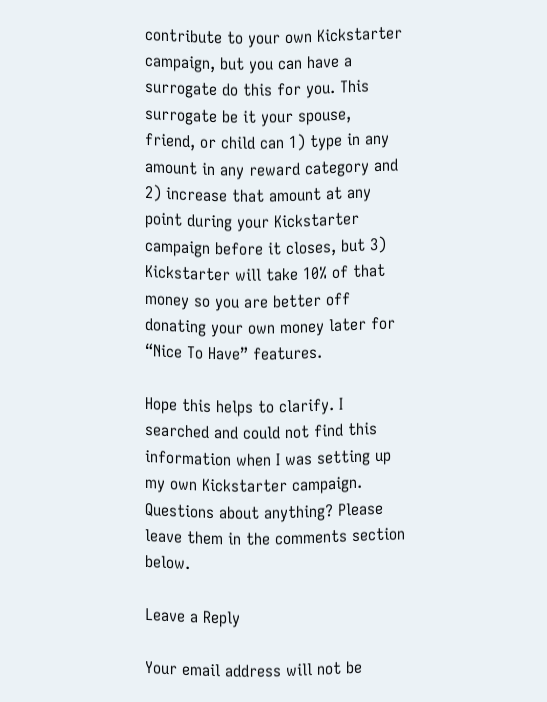contribute to your own Kickstarter campaign, but you can have a surrogate do this for you. This surrogate be it your spouse, friend, or child can 1) type in any amount in any reward category and 2) increase that amount at any point during your Kickstarter campaign before it closes, but 3) Kickstarter will take 10% of that money so you are better off donating your own money later for “Nice To Have” features.

Hope this helps to clarify. I searched and could not find this information when I was setting up my own Kickstarter campaign. Questions about anything? Please leave them in the comments section below.

Leave a Reply

Your email address will not be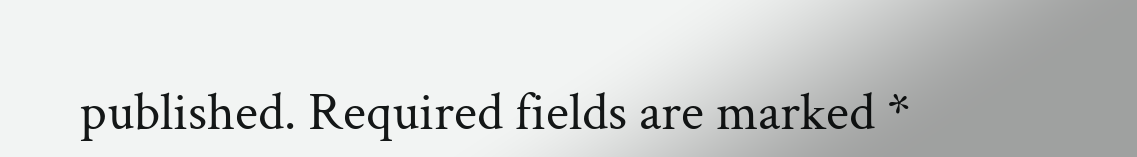published. Required fields are marked *